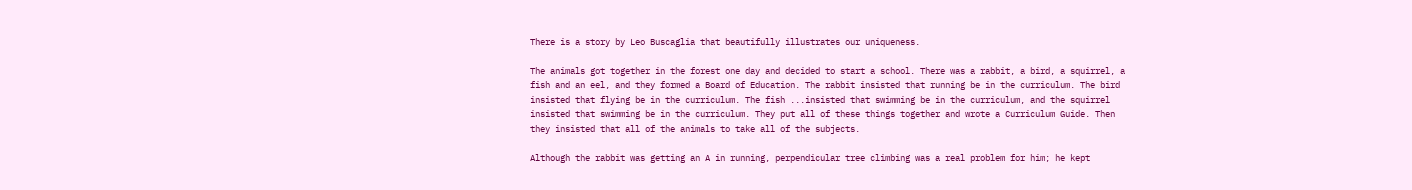There is a story by Leo Buscaglia that beautifully illustrates our uniqueness.

The animals got together in the forest one day and decided to start a school. There was a rabbit, a bird, a squirrel, a fish and an eel, and they formed a Board of Education. The rabbit insisted that running be in the curriculum. The bird insisted that flying be in the curriculum. The fish ...insisted that swimming be in the curriculum, and the squirrel insisted that swimming be in the curriculum. They put all of these things together and wrote a Curriculum Guide. Then they insisted that all of the animals to take all of the subjects.

Although the rabbit was getting an A in running, perpendicular tree climbing was a real problem for him; he kept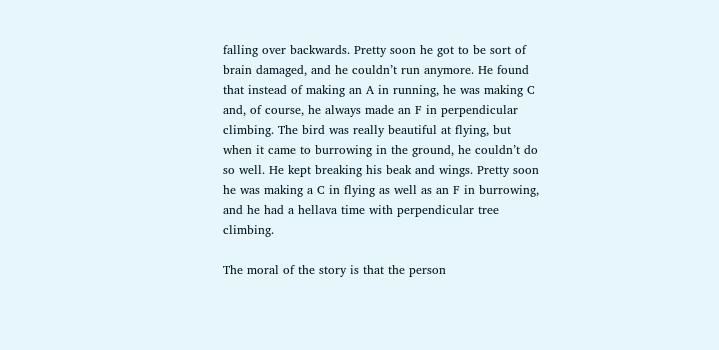falling over backwards. Pretty soon he got to be sort of brain damaged, and he couldn’t run anymore. He found that instead of making an A in running, he was making C and, of course, he always made an F in perpendicular climbing. The bird was really beautiful at flying, but when it came to burrowing in the ground, he couldn’t do so well. He kept breaking his beak and wings. Pretty soon he was making a C in flying as well as an F in burrowing, and he had a hellava time with perpendicular tree climbing.

The moral of the story is that the person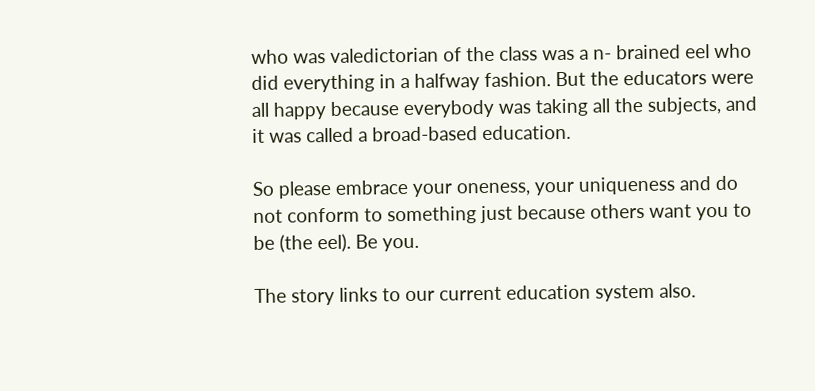who was valedictorian of the class was a n- brained eel who did everything in a halfway fashion. But the educators were all happy because everybody was taking all the subjects, and it was called a broad-based education.

So please embrace your oneness, your uniqueness and do not conform to something just because others want you to be (the eel). Be you.

The story links to our current education system also.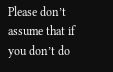Please don’t assume that if you don’t do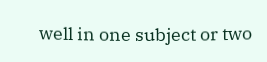well in one subject or two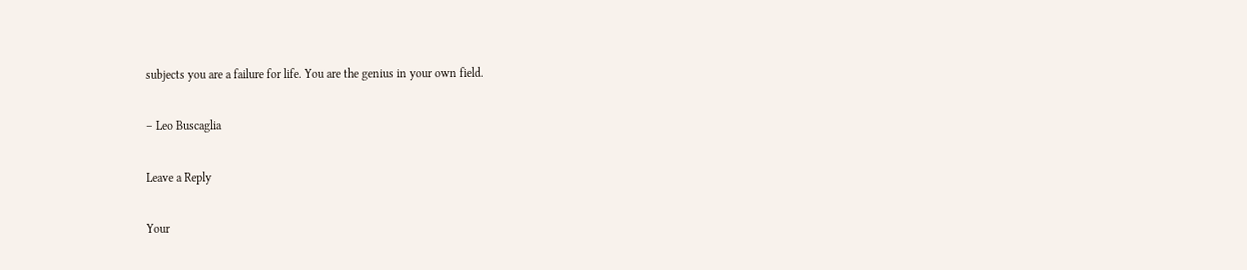subjects you are a failure for life. You are the genius in your own field.

– Leo Buscaglia

Leave a Reply

Your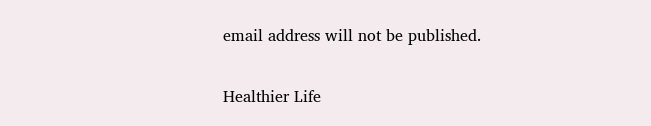email address will not be published.

Healthier Life